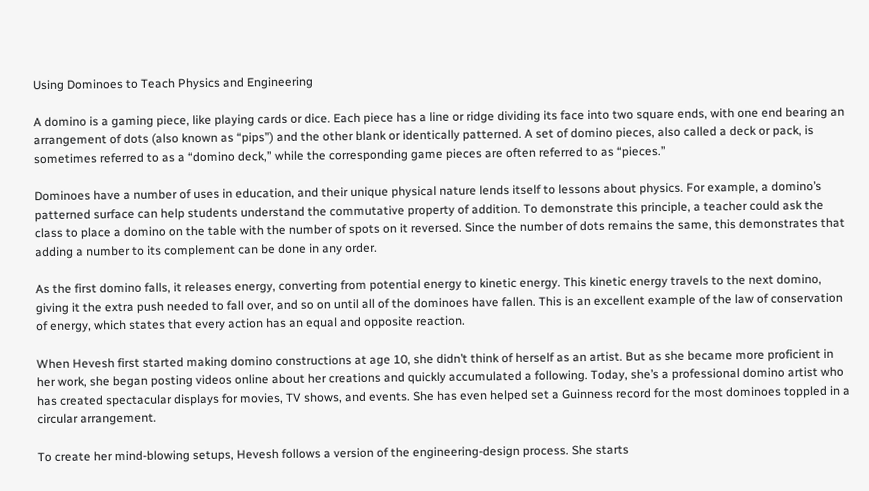Using Dominoes to Teach Physics and Engineering

A domino is a gaming piece, like playing cards or dice. Each piece has a line or ridge dividing its face into two square ends, with one end bearing an arrangement of dots (also known as “pips”) and the other blank or identically patterned. A set of domino pieces, also called a deck or pack, is sometimes referred to as a “domino deck,” while the corresponding game pieces are often referred to as “pieces.”

Dominoes have a number of uses in education, and their unique physical nature lends itself to lessons about physics. For example, a domino’s patterned surface can help students understand the commutative property of addition. To demonstrate this principle, a teacher could ask the class to place a domino on the table with the number of spots on it reversed. Since the number of dots remains the same, this demonstrates that adding a number to its complement can be done in any order.

As the first domino falls, it releases energy, converting from potential energy to kinetic energy. This kinetic energy travels to the next domino, giving it the extra push needed to fall over, and so on until all of the dominoes have fallen. This is an excellent example of the law of conservation of energy, which states that every action has an equal and opposite reaction.

When Hevesh first started making domino constructions at age 10, she didn’t think of herself as an artist. But as she became more proficient in her work, she began posting videos online about her creations and quickly accumulated a following. Today, she’s a professional domino artist who has created spectacular displays for movies, TV shows, and events. She has even helped set a Guinness record for the most dominoes toppled in a circular arrangement.

To create her mind-blowing setups, Hevesh follows a version of the engineering-design process. She starts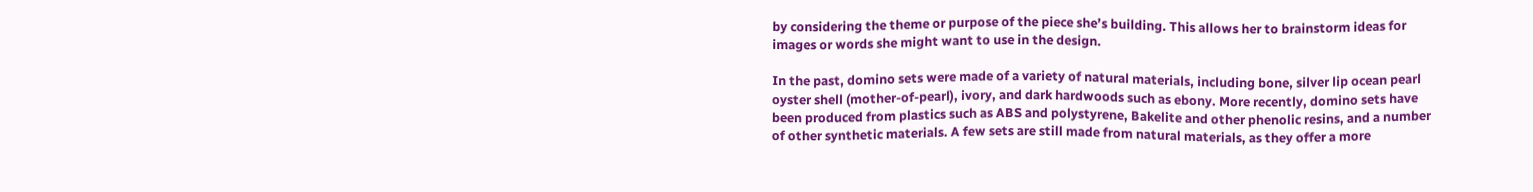by considering the theme or purpose of the piece she’s building. This allows her to brainstorm ideas for images or words she might want to use in the design.

In the past, domino sets were made of a variety of natural materials, including bone, silver lip ocean pearl oyster shell (mother-of-pearl), ivory, and dark hardwoods such as ebony. More recently, domino sets have been produced from plastics such as ABS and polystyrene, Bakelite and other phenolic resins, and a number of other synthetic materials. A few sets are still made from natural materials, as they offer a more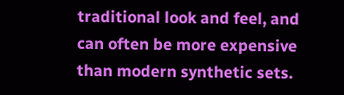traditional look and feel, and can often be more expensive than modern synthetic sets.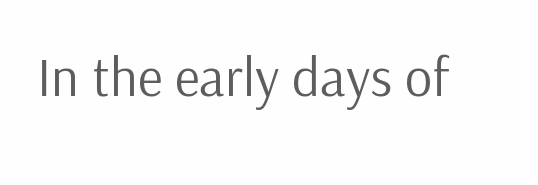In the early days of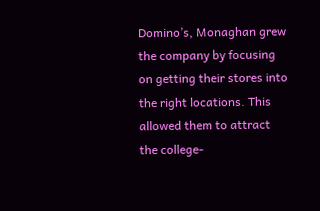Domino’s, Monaghan grew the company by focusing on getting their stores into the right locations. This allowed them to attract the college-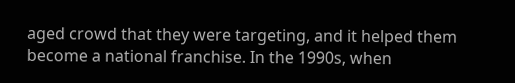aged crowd that they were targeting, and it helped them become a national franchise. In the 1990s, when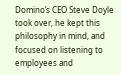Domino’s CEO Steve Doyle took over, he kept this philosophy in mind, and focused on listening to employees and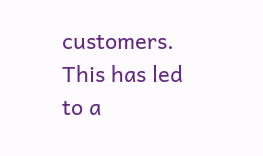customers. This has led to a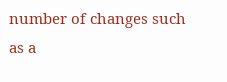number of changes such as a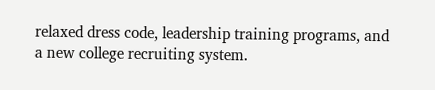relaxed dress code, leadership training programs, and a new college recruiting system.